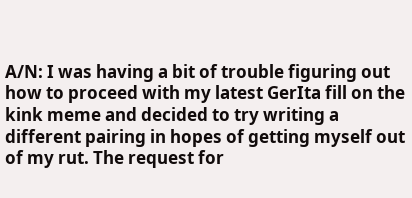A/N: I was having a bit of trouble figuring out how to proceed with my latest GerIta fill on the kink meme and decided to try writing a different pairing in hopes of getting myself out of my rut. The request for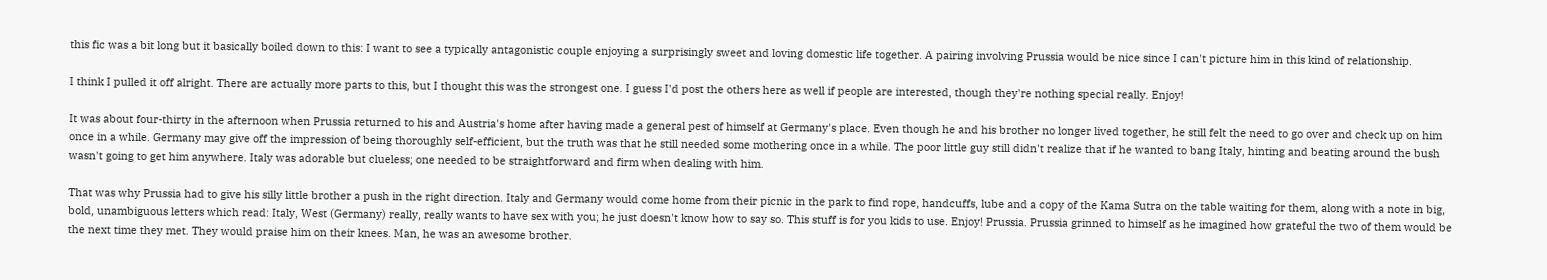this fic was a bit long but it basically boiled down to this: I want to see a typically antagonistic couple enjoying a surprisingly sweet and loving domestic life together. A pairing involving Prussia would be nice since I can't picture him in this kind of relationship.

I think I pulled it off alright. There are actually more parts to this, but I thought this was the strongest one. I guess I'd post the others here as well if people are interested, though they're nothing special really. Enjoy!

It was about four-thirty in the afternoon when Prussia returned to his and Austria's home after having made a general pest of himself at Germany's place. Even though he and his brother no longer lived together, he still felt the need to go over and check up on him once in a while. Germany may give off the impression of being thoroughly self-efficient, but the truth was that he still needed some mothering once in a while. The poor little guy still didn't realize that if he wanted to bang Italy, hinting and beating around the bush wasn't going to get him anywhere. Italy was adorable but clueless; one needed to be straightforward and firm when dealing with him.

That was why Prussia had to give his silly little brother a push in the right direction. Italy and Germany would come home from their picnic in the park to find rope, handcuffs, lube and a copy of the Kama Sutra on the table waiting for them, along with a note in big, bold, unambiguous letters which read: Italy, West (Germany) really, really wants to have sex with you; he just doesn't know how to say so. This stuff is for you kids to use. Enjoy! Prussia. Prussia grinned to himself as he imagined how grateful the two of them would be the next time they met. They would praise him on their knees. Man, he was an awesome brother.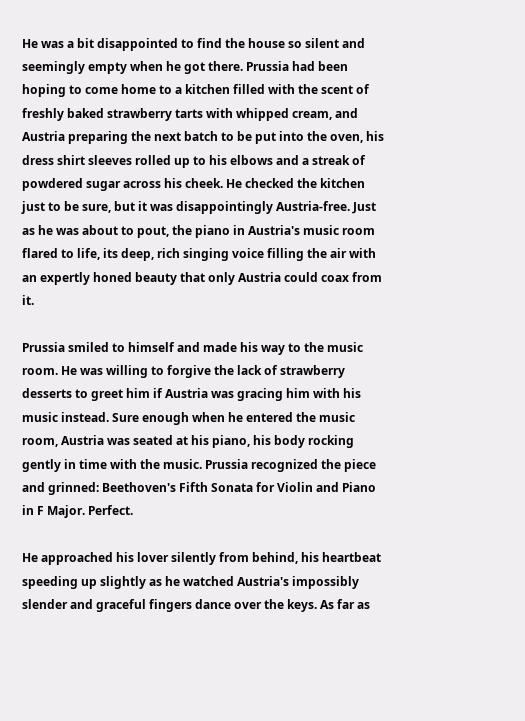He was a bit disappointed to find the house so silent and seemingly empty when he got there. Prussia had been hoping to come home to a kitchen filled with the scent of freshly baked strawberry tarts with whipped cream, and Austria preparing the next batch to be put into the oven, his dress shirt sleeves rolled up to his elbows and a streak of powdered sugar across his cheek. He checked the kitchen just to be sure, but it was disappointingly Austria-free. Just as he was about to pout, the piano in Austria's music room flared to life, its deep, rich singing voice filling the air with an expertly honed beauty that only Austria could coax from it.

Prussia smiled to himself and made his way to the music room. He was willing to forgive the lack of strawberry desserts to greet him if Austria was gracing him with his music instead. Sure enough when he entered the music room, Austria was seated at his piano, his body rocking gently in time with the music. Prussia recognized the piece and grinned: Beethoven's Fifth Sonata for Violin and Piano in F Major. Perfect.

He approached his lover silently from behind, his heartbeat speeding up slightly as he watched Austria's impossibly slender and graceful fingers dance over the keys. As far as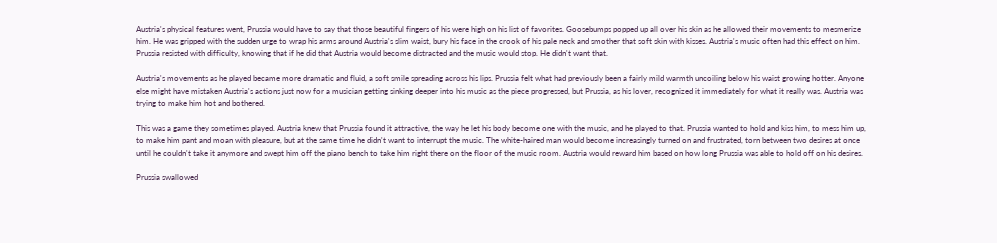Austria's physical features went, Prussia would have to say that those beautiful fingers of his were high on his list of favorites. Goosebumps popped up all over his skin as he allowed their movements to mesmerize him. He was gripped with the sudden urge to wrap his arms around Austria's slim waist, bury his face in the crook of his pale neck and smother that soft skin with kisses. Austria's music often had this effect on him. Prussia resisted with difficulty, knowing that if he did that Austria would become distracted and the music would stop. He didn't want that.

Austria's movements as he played became more dramatic and fluid, a soft smile spreading across his lips. Prussia felt what had previously been a fairly mild warmth uncoiling below his waist growing hotter. Anyone else might have mistaken Austria's actions just now for a musician getting sinking deeper into his music as the piece progressed, but Prussia, as his lover, recognized it immediately for what it really was. Austria was trying to make him hot and bothered.

This was a game they sometimes played. Austria knew that Prussia found it attractive, the way he let his body become one with the music, and he played to that. Prussia wanted to hold and kiss him, to mess him up, to make him pant and moan with pleasure, but at the same time he didn't want to interrupt the music. The white-haired man would become increasingly turned on and frustrated, torn between two desires at once until he couldn't take it anymore and swept him off the piano bench to take him right there on the floor of the music room. Austria would reward him based on how long Prussia was able to hold off on his desires.

Prussia swallowed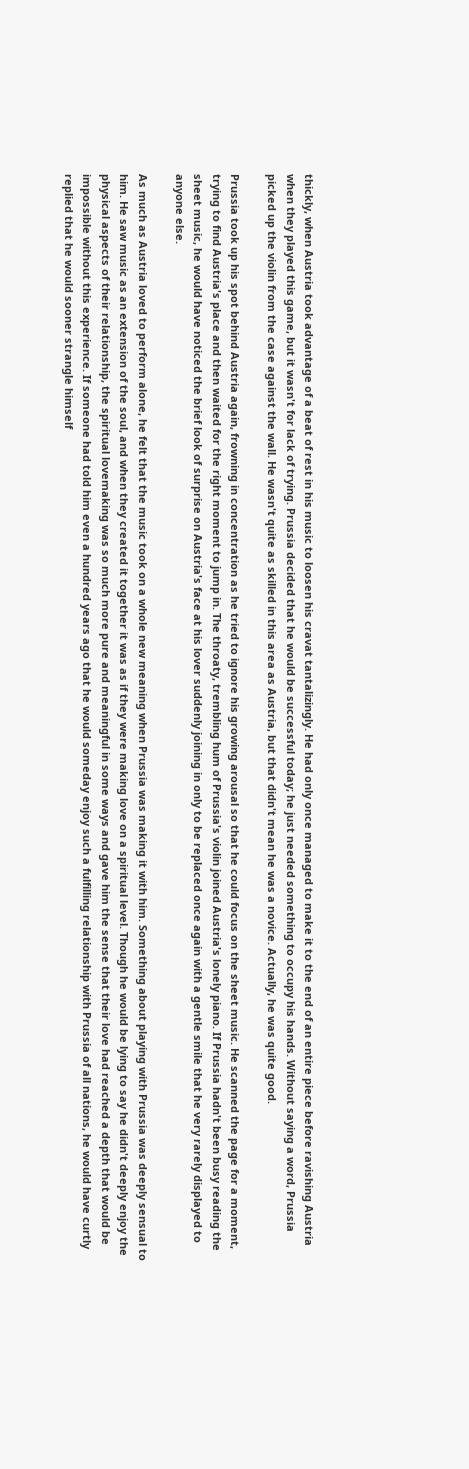thickly, when Austria took advantage of a beat of rest in his music to loosen his cravat tantalizingly. He had only once managed to make it to the end of an entire piece before ravishing Austria when they played this game, but it wasn't for lack of trying. Prussia decided that he would be successful today; he just needed something to occupy his hands. Without saying a word, Prussia picked up the violin from the case against the wall. He wasn't quite as skilled in this area as Austria, but that didn't mean he was a novice. Actually, he was quite good.

Prussia took up his spot behind Austria again, frowning in concentration as he tried to ignore his growing arousal so that he could focus on the sheet music. He scanned the page for a moment, trying to find Austria's place and then waited for the right moment to jump in. The throaty, trembling hum of Prussia's violin joined Austria's lonely piano. If Prussia hadn't been busy reading the sheet music, he would have noticed the brief look of surprise on Austria's face at his lover suddenly joining in only to be replaced once again with a gentle smile that he very rarely displayed to anyone else.

As much as Austria loved to perform alone, he felt that the music took on a whole new meaning when Prussia was making it with him. Something about playing with Prussia was deeply sensual to him. He saw music as an extension of the soul, and when they created it together it was as if they were making love on a spiritual level. Though he would be lying to say he didn't deeply enjoy the physical aspects of their relationship, the spiritual lovemaking was so much more pure and meaningful in some ways and gave him the sense that their love had reached a depth that would be impossible without this experience. If someone had told him even a hundred years ago that he would someday enjoy such a fulfilling relationship with Prussia of all nations, he would have curtly replied that he would sooner strangle himself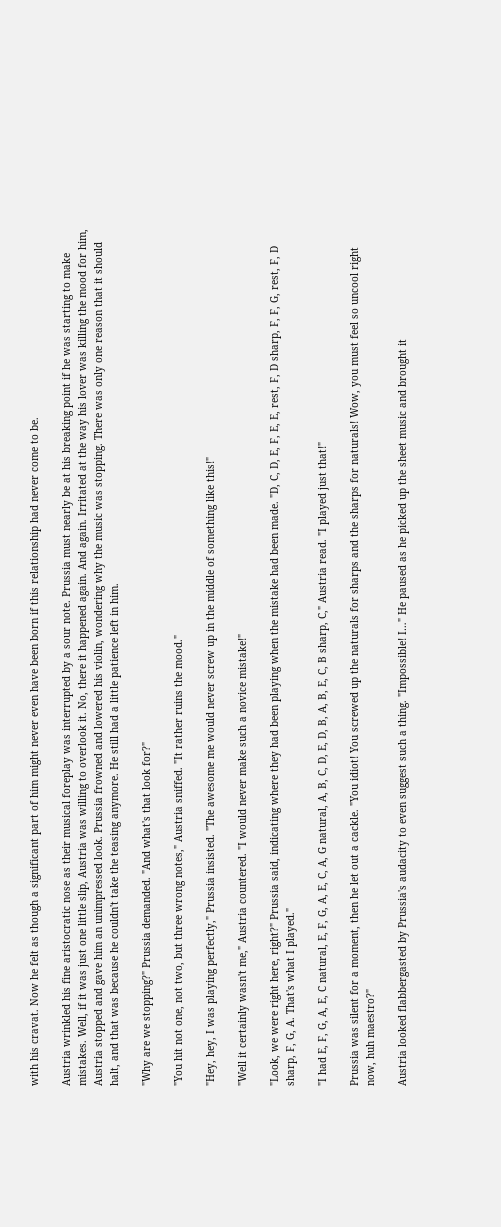with his cravat. Now he felt as though a significant part of him might never even have been born if this relationship had never come to be.

Austria wrinkled his fine aristocratic nose as their musical foreplay was interrupted by a sour note. Prussia must nearly be at his breaking point if he was starting to make mistakes. Well, if it was just one little slip, Austria was willing to overlook it. No, there it happened again. And again. Irritated at the way his lover was killing the mood for him, Austria stopped and gave him an unimpressed look. Prussia frowned and lowered his violin, wondering why the music was stopping. There was only one reason that it should halt, and that was because he couldn't take the teasing anymore. He still had a little patience left in him.

"Why are we stopping?" Prussia demanded. "And what's that look for?"

"You hit not one, not two, but three wrong notes," Austria sniffed. "It rather ruins the mood."

"Hey, hey, I was playing perfectly," Prussia insisted. "The awesome me would never screw up in the middle of something like this!"

"Well it certainly wasn't me," Austria countered. "I would never make such a novice mistake!"

"Look, we were right here, right?" Prussia said, indicating where they had been playing when the mistake had been made. "D, C, D, E, F, E, E, rest, F, D sharp, F, F, G, rest, F, D sharp, F, G, A. That's what I played."

"I had E, F, G, A, E, C natural, E, F, G, A, E, C, A, G natural, A, B, C, D, E, D, B, A, B, E, C, B sharp, C," Austria read. "I played just that!"

Prussia was silent for a moment, then he let out a cackle. "You idiot! You screwed up the naturals for sharps and the sharps for naturals! Wow, you must feel so uncool right now, huh maestro?"

Austria looked flabbergasted by Prussia's audacity to even suggest such a thing. "Impossible! I…" He paused as he picked up the sheet music and brought it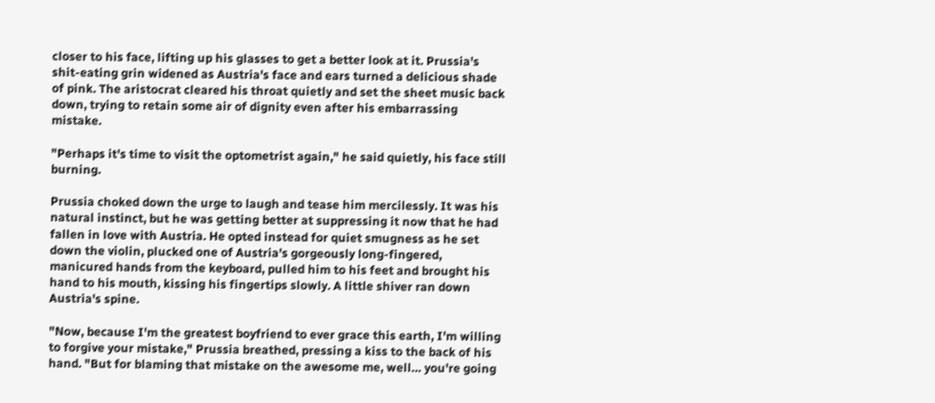closer to his face, lifting up his glasses to get a better look at it. Prussia's shit-eating grin widened as Austria's face and ears turned a delicious shade of pink. The aristocrat cleared his throat quietly and set the sheet music back down, trying to retain some air of dignity even after his embarrassing mistake.

"Perhaps it's time to visit the optometrist again," he said quietly, his face still burning.

Prussia choked down the urge to laugh and tease him mercilessly. It was his natural instinct, but he was getting better at suppressing it now that he had fallen in love with Austria. He opted instead for quiet smugness as he set down the violin, plucked one of Austria's gorgeously long-fingered, manicured hands from the keyboard, pulled him to his feet and brought his hand to his mouth, kissing his fingertips slowly. A little shiver ran down Austria's spine.

"Now, because I'm the greatest boyfriend to ever grace this earth, I'm willing to forgive your mistake," Prussia breathed, pressing a kiss to the back of his hand. "But for blaming that mistake on the awesome me, well… you're going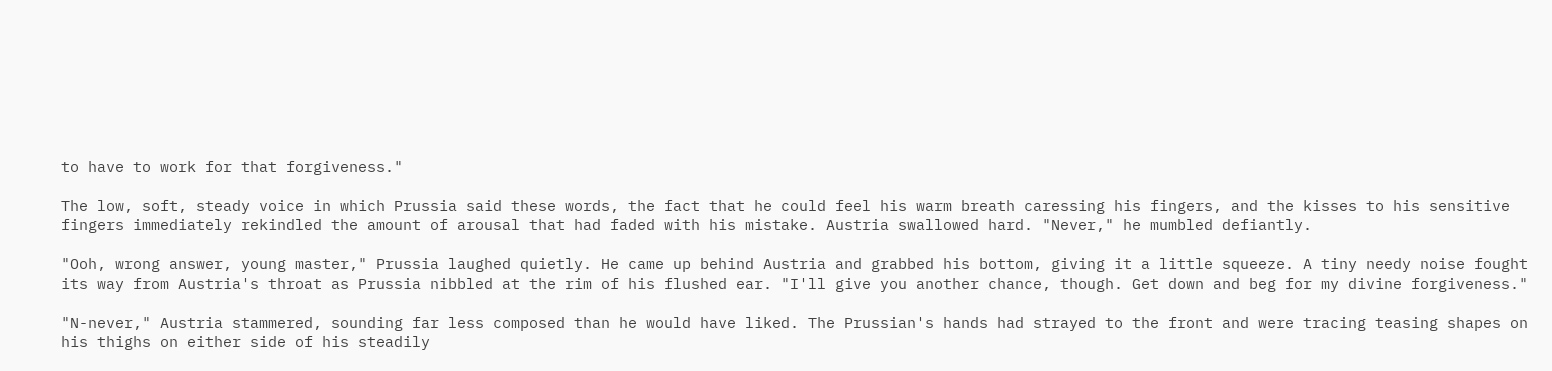to have to work for that forgiveness."

The low, soft, steady voice in which Prussia said these words, the fact that he could feel his warm breath caressing his fingers, and the kisses to his sensitive fingers immediately rekindled the amount of arousal that had faded with his mistake. Austria swallowed hard. "Never," he mumbled defiantly.

"Ooh, wrong answer, young master," Prussia laughed quietly. He came up behind Austria and grabbed his bottom, giving it a little squeeze. A tiny needy noise fought its way from Austria's throat as Prussia nibbled at the rim of his flushed ear. "I'll give you another chance, though. Get down and beg for my divine forgiveness."

"N-never," Austria stammered, sounding far less composed than he would have liked. The Prussian's hands had strayed to the front and were tracing teasing shapes on his thighs on either side of his steadily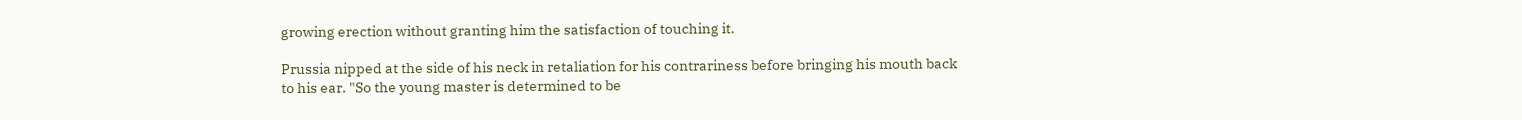growing erection without granting him the satisfaction of touching it.

Prussia nipped at the side of his neck in retaliation for his contrariness before bringing his mouth back to his ear. "So the young master is determined to be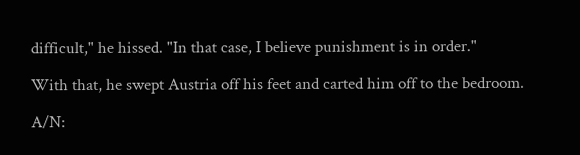difficult," he hissed. "In that case, I believe punishment is in order."

With that, he swept Austria off his feet and carted him off to the bedroom.

A/N: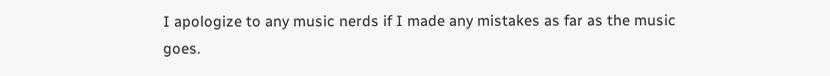I apologize to any music nerds if I made any mistakes as far as the music goes.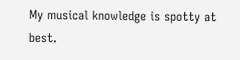My musical knowledge is spotty at best.